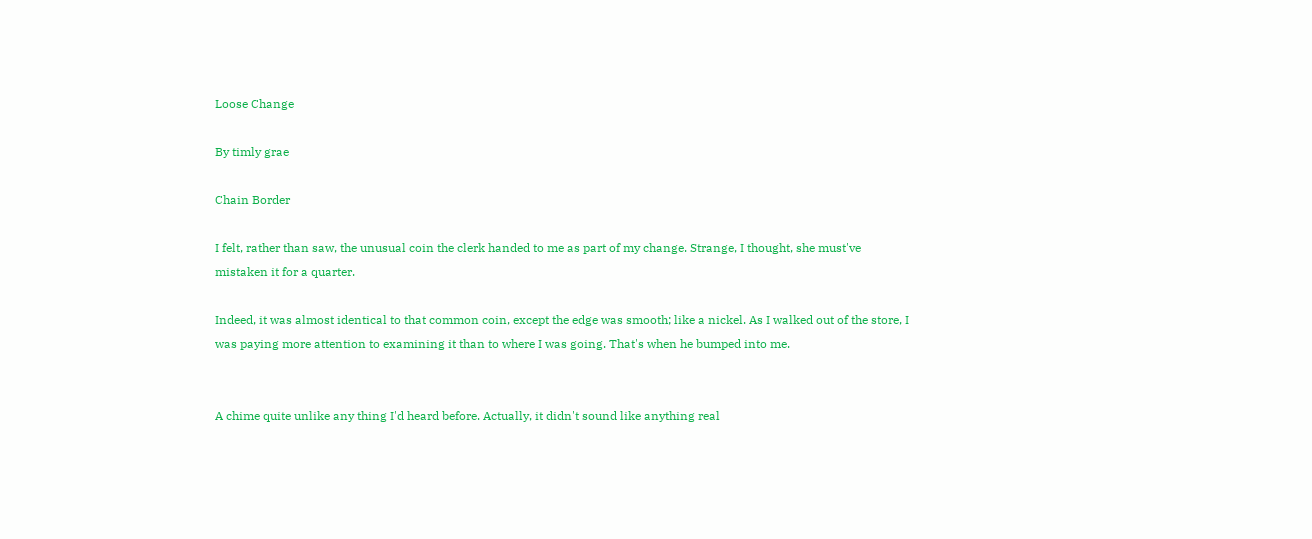Loose Change

By timly grae

Chain Border

I felt, rather than saw, the unusual coin the clerk handed to me as part of my change. Strange, I thought, she must've mistaken it for a quarter.

Indeed, it was almost identical to that common coin, except the edge was smooth; like a nickel. As I walked out of the store, I was paying more attention to examining it than to where I was going. That's when he bumped into me.


A chime quite unlike any thing I'd heard before. Actually, it didn't sound like anything real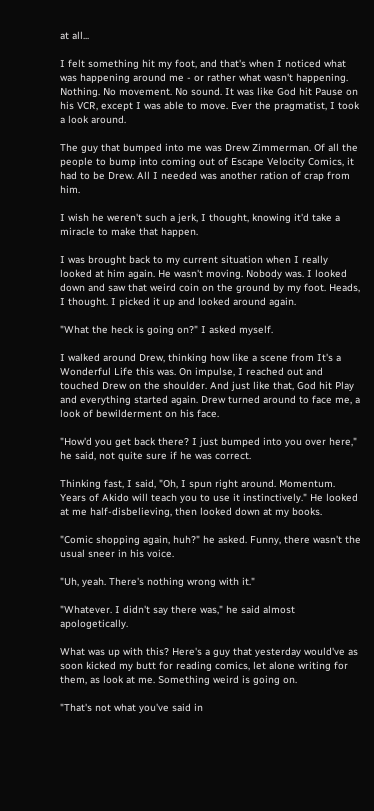at all...

I felt something hit my foot, and that's when I noticed what was happening around me - or rather what wasn't happening. Nothing. No movement. No sound. It was like God hit Pause on his VCR, except I was able to move. Ever the pragmatist, I took a look around.

The guy that bumped into me was Drew Zimmerman. Of all the people to bump into coming out of Escape Velocity Comics, it had to be Drew. All I needed was another ration of crap from him.

I wish he weren't such a jerk, I thought, knowing it'd take a miracle to make that happen.

I was brought back to my current situation when I really looked at him again. He wasn't moving. Nobody was. I looked down and saw that weird coin on the ground by my foot. Heads, I thought. I picked it up and looked around again.

"What the heck is going on?" I asked myself.

I walked around Drew, thinking how like a scene from It's a Wonderful Life this was. On impulse, I reached out and touched Drew on the shoulder. And just like that, God hit Play and everything started again. Drew turned around to face me, a look of bewilderment on his face.

"How'd you get back there? I just bumped into you over here," he said, not quite sure if he was correct.

Thinking fast, I said, "Oh, I spun right around. Momentum. Years of Akido will teach you to use it instinctively." He looked at me half-disbelieving, then looked down at my books.

"Comic shopping again, huh?" he asked. Funny, there wasn't the usual sneer in his voice.

"Uh, yeah. There's nothing wrong with it."

"Whatever. I didn't say there was," he said almost apologetically.

What was up with this? Here's a guy that yesterday would've as soon kicked my butt for reading comics, let alone writing for them, as look at me. Something weird is going on.

"That's not what you've said in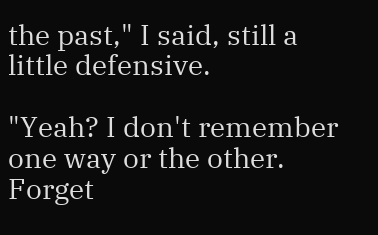the past," I said, still a little defensive.

"Yeah? I don't remember one way or the other. Forget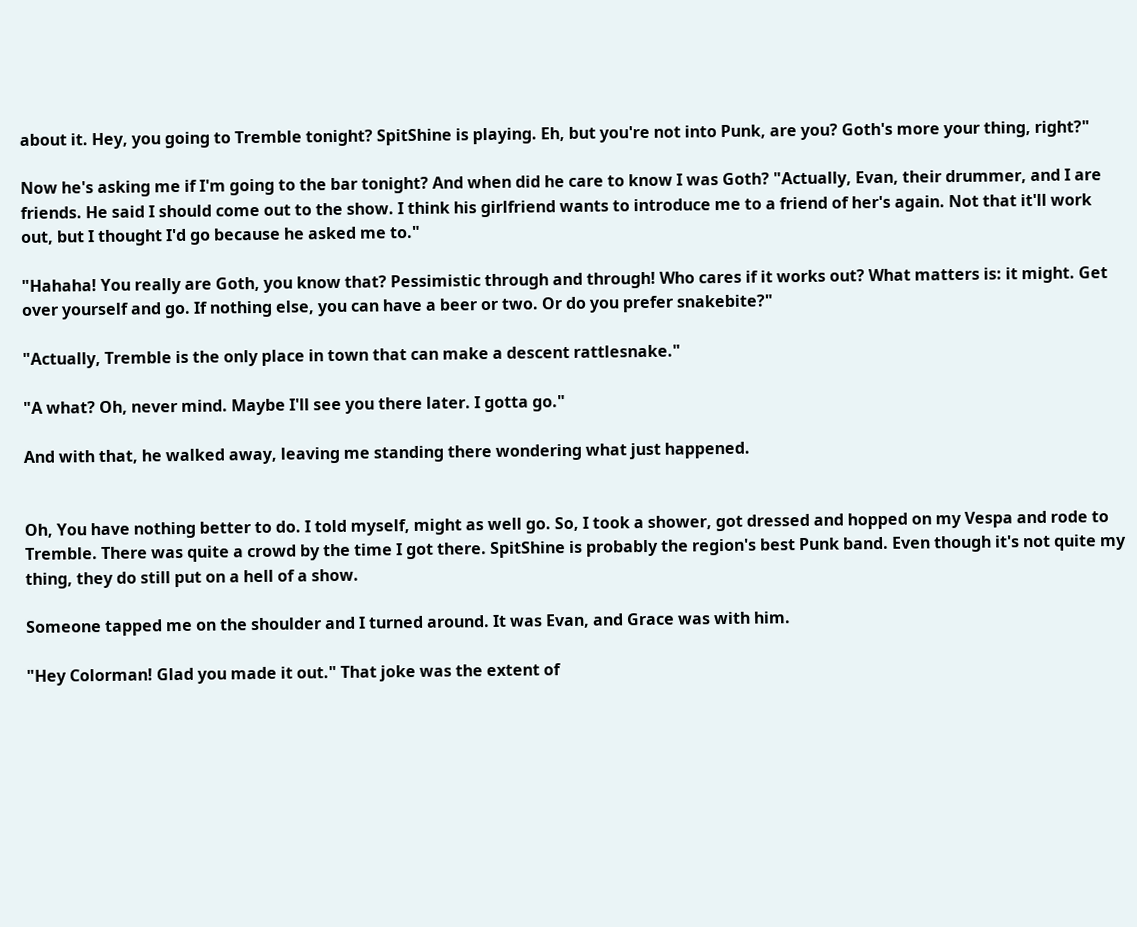about it. Hey, you going to Tremble tonight? SpitShine is playing. Eh, but you're not into Punk, are you? Goth's more your thing, right?"

Now he's asking me if I'm going to the bar tonight? And when did he care to know I was Goth? "Actually, Evan, their drummer, and I are friends. He said I should come out to the show. I think his girlfriend wants to introduce me to a friend of her's again. Not that it'll work out, but I thought I'd go because he asked me to."

"Hahaha! You really are Goth, you know that? Pessimistic through and through! Who cares if it works out? What matters is: it might. Get over yourself and go. If nothing else, you can have a beer or two. Or do you prefer snakebite?"

"Actually, Tremble is the only place in town that can make a descent rattlesnake."

"A what? Oh, never mind. Maybe I'll see you there later. I gotta go."

And with that, he walked away, leaving me standing there wondering what just happened.


Oh, You have nothing better to do. I told myself, might as well go. So, I took a shower, got dressed and hopped on my Vespa and rode to Tremble. There was quite a crowd by the time I got there. SpitShine is probably the region's best Punk band. Even though it's not quite my thing, they do still put on a hell of a show.

Someone tapped me on the shoulder and I turned around. It was Evan, and Grace was with him.

"Hey Colorman! Glad you made it out." That joke was the extent of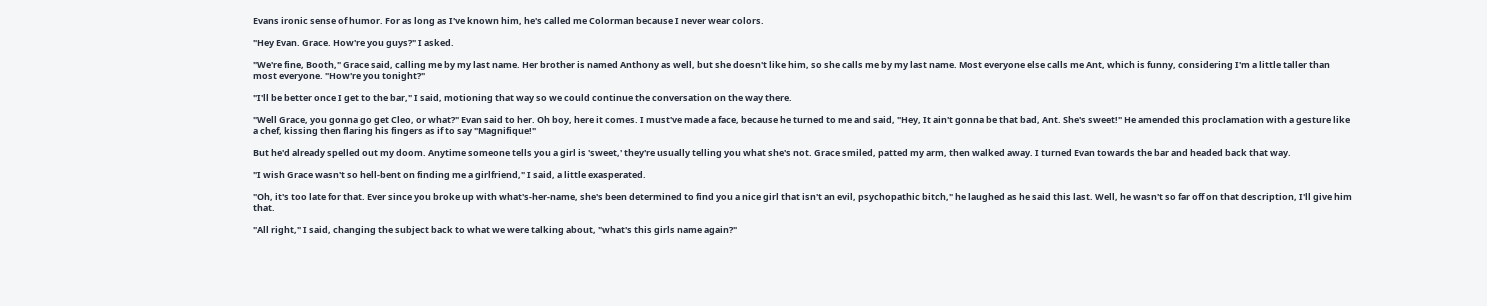Evans ironic sense of humor. For as long as I've known him, he's called me Colorman because I never wear colors.

"Hey Evan. Grace. How're you guys?" I asked.

"We're fine, Booth," Grace said, calling me by my last name. Her brother is named Anthony as well, but she doesn't like him, so she calls me by my last name. Most everyone else calls me Ant, which is funny, considering I'm a little taller than most everyone. "How're you tonight?"

"I'll be better once I get to the bar," I said, motioning that way so we could continue the conversation on the way there.

"Well Grace, you gonna go get Cleo, or what?" Evan said to her. Oh boy, here it comes. I must've made a face, because he turned to me and said, "Hey, It ain't gonna be that bad, Ant. She's sweet!" He amended this proclamation with a gesture like a chef, kissing then flaring his fingers as if to say "Magnifique!"

But he'd already spelled out my doom. Anytime someone tells you a girl is 'sweet,' they're usually telling you what she's not. Grace smiled, patted my arm, then walked away. I turned Evan towards the bar and headed back that way.

"I wish Grace wasn't so hell-bent on finding me a girlfriend," I said, a little exasperated.

"Oh, it's too late for that. Ever since you broke up with what's-her-name, she's been determined to find you a nice girl that isn't an evil, psychopathic bitch," he laughed as he said this last. Well, he wasn't so far off on that description, I'll give him that.

"All right," I said, changing the subject back to what we were talking about, "what's this girls name again?"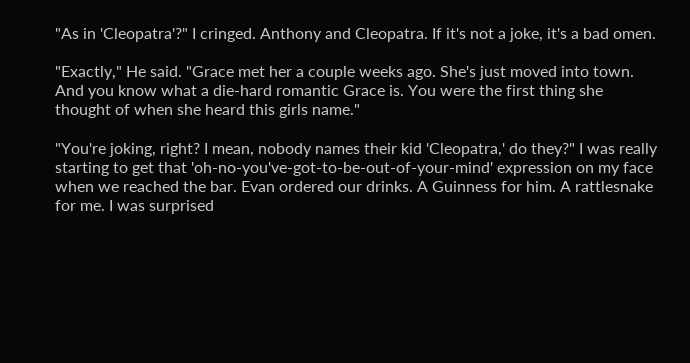"As in 'Cleopatra'?" I cringed. Anthony and Cleopatra. If it's not a joke, it's a bad omen.

"Exactly," He said. "Grace met her a couple weeks ago. She's just moved into town. And you know what a die-hard romantic Grace is. You were the first thing she thought of when she heard this girls name."

"You're joking, right? I mean, nobody names their kid 'Cleopatra,' do they?" I was really starting to get that 'oh-no-you've-got-to-be-out-of-your-mind' expression on my face when we reached the bar. Evan ordered our drinks. A Guinness for him. A rattlesnake for me. I was surprised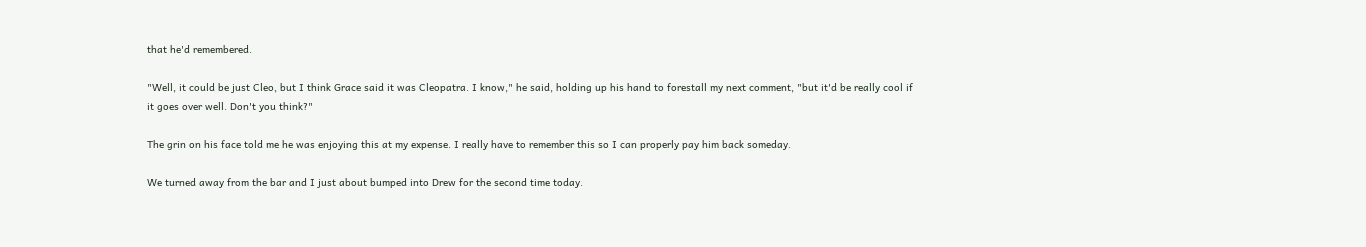that he'd remembered.

"Well, it could be just Cleo, but I think Grace said it was Cleopatra. I know," he said, holding up his hand to forestall my next comment, "but it'd be really cool if it goes over well. Don't you think?"

The grin on his face told me he was enjoying this at my expense. I really have to remember this so I can properly pay him back someday.

We turned away from the bar and I just about bumped into Drew for the second time today.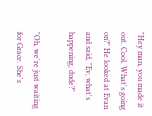"Hey man, you made it out. Cool. What's going on?" He looked at Evan and said, "Ev, what's happening, dude?"

"Oh, we're just waiting for Grace. She's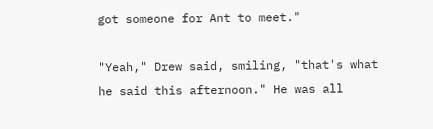got someone for Ant to meet."

"Yeah," Drew said, smiling, "that's what he said this afternoon." He was all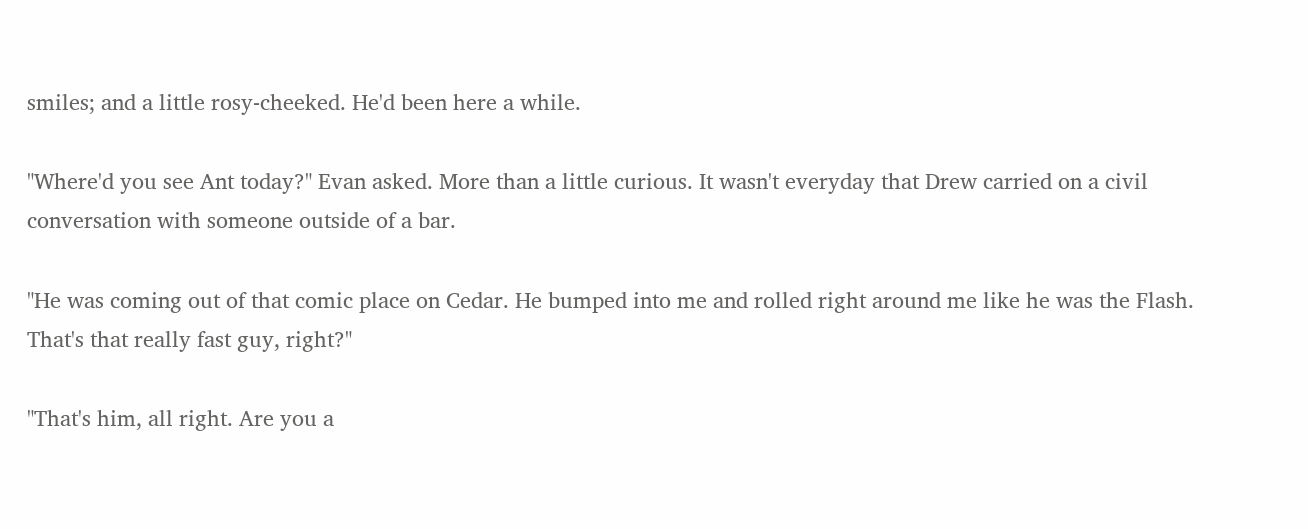smiles; and a little rosy-cheeked. He'd been here a while.

"Where'd you see Ant today?" Evan asked. More than a little curious. It wasn't everyday that Drew carried on a civil conversation with someone outside of a bar.

"He was coming out of that comic place on Cedar. He bumped into me and rolled right around me like he was the Flash. That's that really fast guy, right?"

"That's him, all right. Are you a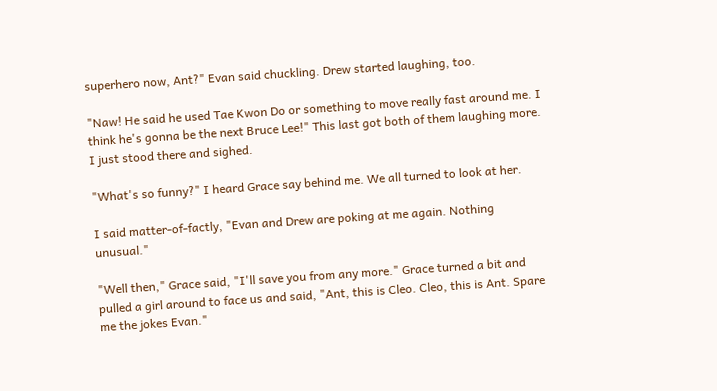superhero now, Ant?" Evan said chuckling. Drew started laughing, too.

"Naw! He said he used Tae Kwon Do or something to move really fast around me. I think he's gonna be the next Bruce Lee!" This last got both of them laughing more. I just stood there and sighed.

"What's so funny?" I heard Grace say behind me. We all turned to look at her.

I said matter-of-factly, "Evan and Drew are poking at me again. Nothing unusual."

"Well then," Grace said, "I'll save you from any more." Grace turned a bit and pulled a girl around to face us and said, "Ant, this is Cleo. Cleo, this is Ant. Spare me the jokes Evan."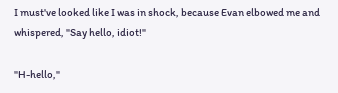I must've looked like I was in shock, because Evan elbowed me and whispered, "Say hello, idiot!"

"H-hello,"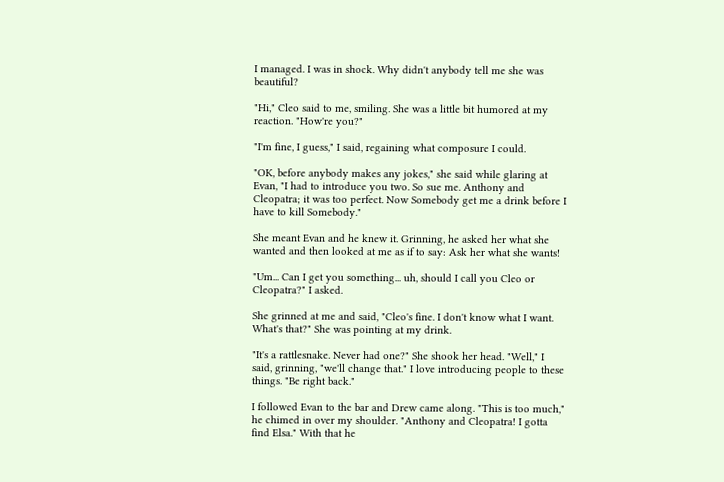I managed. I was in shock. Why didn't anybody tell me she was beautiful?

"Hi," Cleo said to me, smiling. She was a little bit humored at my reaction. "How're you?"

"I'm fine, I guess," I said, regaining what composure I could.

"OK, before anybody makes any jokes," she said while glaring at Evan, "I had to introduce you two. So sue me. Anthony and Cleopatra; it was too perfect. Now Somebody get me a drink before I have to kill Somebody."

She meant Evan and he knew it. Grinning, he asked her what she wanted and then looked at me as if to say: Ask her what she wants!

"Um... Can I get you something... uh, should I call you Cleo or Cleopatra?" I asked.

She grinned at me and said, "Cleo's fine. I don't know what I want. What's that?" She was pointing at my drink.

"It's a rattlesnake. Never had one?" She shook her head. "Well," I said, grinning, "we'll change that." I love introducing people to these things. "Be right back."

I followed Evan to the bar and Drew came along. "This is too much," he chimed in over my shoulder. "Anthony and Cleopatra! I gotta find Elsa." With that he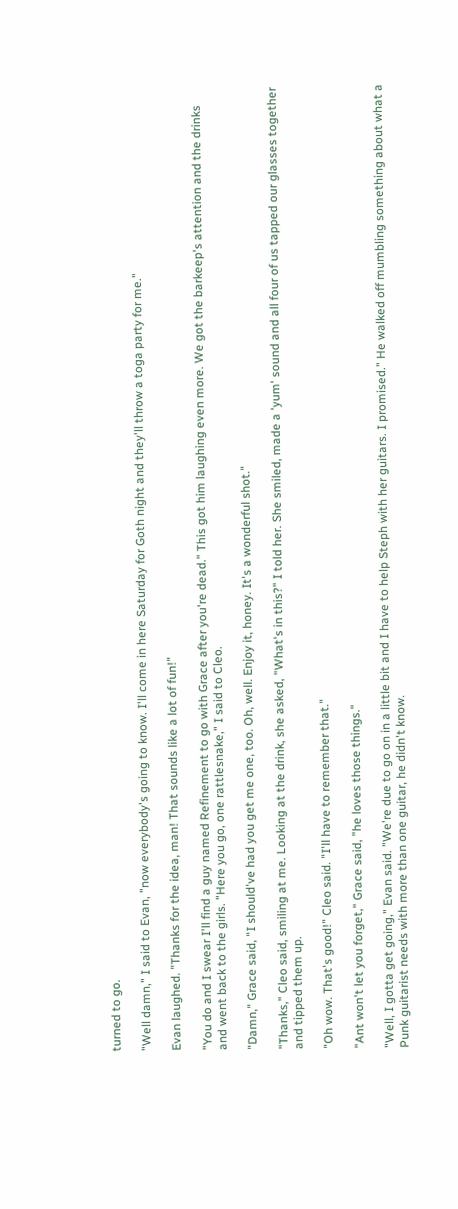turned to go.

"Well damn," I said to Evan, "now everybody's going to know. I'll come in here Saturday for Goth night and they'll throw a toga party for me."

Evan laughed. "Thanks for the idea, man! That sounds like a lot of fun!"

"You do and I swear I'll find a guy named Refinement to go with Grace after you're dead." This got him laughing even more. We got the barkeep's attention and the drinks and went back to the girls. "Here you go, one rattlesnake," I said to Cleo.

"Damn," Grace said, "I should've had you get me one, too. Oh, well. Enjoy it, honey. It's a wonderful shot."

"Thanks," Cleo said, smiling at me. Looking at the drink, she asked, "What's in this?" I told her. She smiled, made a 'yum' sound and all four of us tapped our glasses together and tipped them up.

"Oh wow. That's good!" Cleo said. "I'll have to remember that."

"Ant won't let you forget," Grace said, "he loves those things."

"Well, I gotta get going," Evan said. "We're due to go on in a little bit and I have to help Steph with her guitars. I promised." He walked off mumbling something about what a Punk guitarist needs with more than one guitar, he didn't know.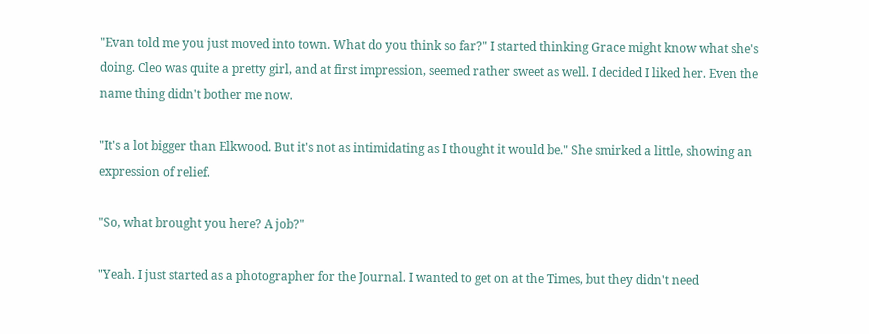"Evan told me you just moved into town. What do you think so far?" I started thinking Grace might know what she's doing. Cleo was quite a pretty girl, and at first impression, seemed rather sweet as well. I decided I liked her. Even the name thing didn't bother me now.

"It's a lot bigger than Elkwood. But it's not as intimidating as I thought it would be." She smirked a little, showing an expression of relief.

"So, what brought you here? A job?"

"Yeah. I just started as a photographer for the Journal. I wanted to get on at the Times, but they didn't need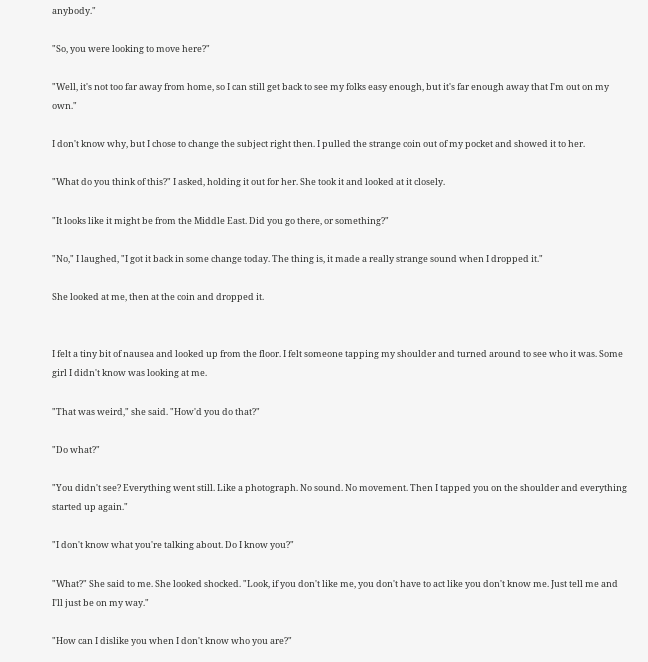anybody."

"So, you were looking to move here?"

"Well, it's not too far away from home, so I can still get back to see my folks easy enough, but it's far enough away that I'm out on my own."

I don't know why, but I chose to change the subject right then. I pulled the strange coin out of my pocket and showed it to her.

"What do you think of this?" I asked, holding it out for her. She took it and looked at it closely.

"It looks like it might be from the Middle East. Did you go there, or something?"

"No," I laughed, "I got it back in some change today. The thing is, it made a really strange sound when I dropped it."

She looked at me, then at the coin and dropped it.


I felt a tiny bit of nausea and looked up from the floor. I felt someone tapping my shoulder and turned around to see who it was. Some girl I didn't know was looking at me.

"That was weird," she said. "How'd you do that?"

"Do what?"

"You didn't see? Everything went still. Like a photograph. No sound. No movement. Then I tapped you on the shoulder and everything started up again."

"I don't know what you're talking about. Do I know you?"

"What?" She said to me. She looked shocked. "Look, if you don't like me, you don't have to act like you don't know me. Just tell me and I'll just be on my way."

"How can I dislike you when I don't know who you are?"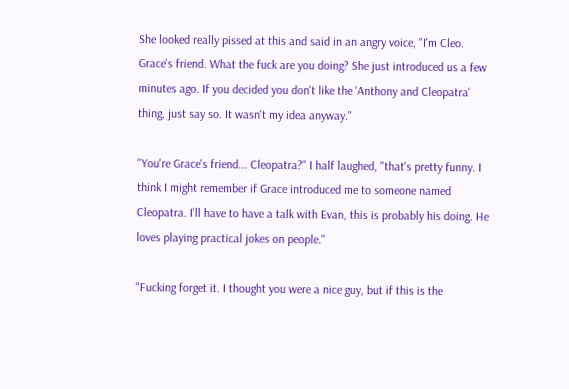She looked really pissed at this and said in an angry voice, "I'm Cleo. Grace's friend. What the fuck are you doing? She just introduced us a few minutes ago. If you decided you don't like the 'Anthony and Cleopatra' thing, just say so. It wasn't my idea anyway."

"You're Grace's friend... Cleopatra?" I half laughed, "that's pretty funny. I think I might remember if Grace introduced me to someone named Cleopatra. I'll have to have a talk with Evan, this is probably his doing. He loves playing practical jokes on people."

"Fucking forget it. I thought you were a nice guy, but if this is the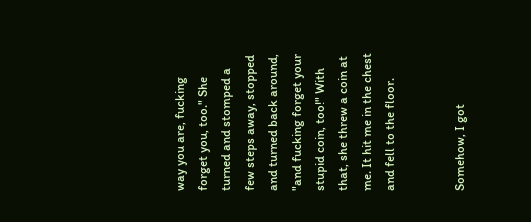way you are, fucking forget you, too." She turned and stomped a few steps away, stopped and turned back around, "and fucking forget your stupid coin, too!" With that, she threw a coin at me. It hit me in the chest and fell to the floor.


Somehow, I got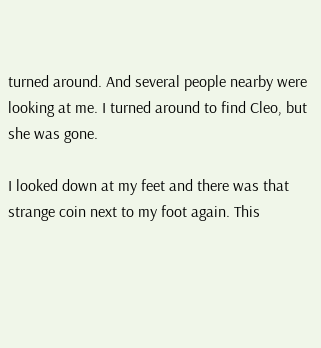turned around. And several people nearby were looking at me. I turned around to find Cleo, but she was gone.

I looked down at my feet and there was that strange coin next to my foot again. This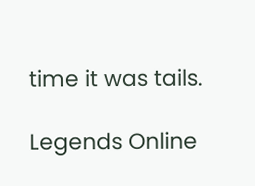time it was tails.

Legends Online